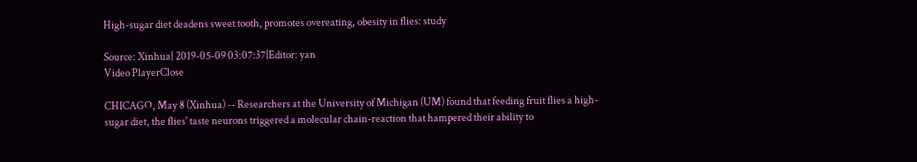High-sugar diet deadens sweet tooth, promotes overeating, obesity in flies: study

Source: Xinhua| 2019-05-09 03:07:37|Editor: yan
Video PlayerClose

CHICAGO, May 8 (Xinhua) -- Researchers at the University of Michigan (UM) found that feeding fruit flies a high-sugar diet, the flies' taste neurons triggered a molecular chain-reaction that hampered their ability to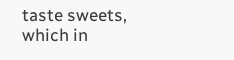taste sweets, which in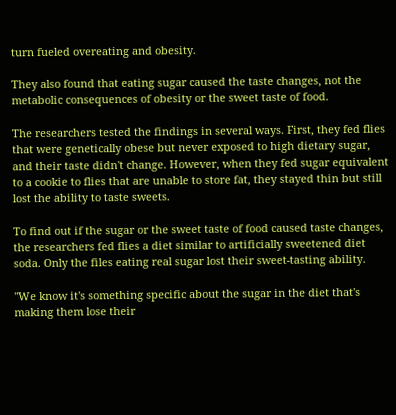turn fueled overeating and obesity.

They also found that eating sugar caused the taste changes, not the metabolic consequences of obesity or the sweet taste of food.

The researchers tested the findings in several ways. First, they fed flies that were genetically obese but never exposed to high dietary sugar, and their taste didn't change. However, when they fed sugar equivalent to a cookie to flies that are unable to store fat, they stayed thin but still lost the ability to taste sweets.

To find out if the sugar or the sweet taste of food caused taste changes, the researchers fed flies a diet similar to artificially sweetened diet soda. Only the files eating real sugar lost their sweet-tasting ability.

"We know it's something specific about the sugar in the diet that's making them lose their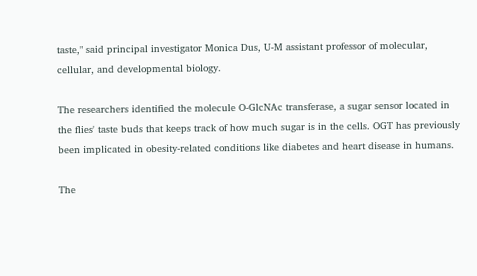taste," said principal investigator Monica Dus, U-M assistant professor of molecular, cellular, and developmental biology.

The researchers identified the molecule O-GlcNAc transferase, a sugar sensor located in the flies' taste buds that keeps track of how much sugar is in the cells. OGT has previously been implicated in obesity-related conditions like diabetes and heart disease in humans.

The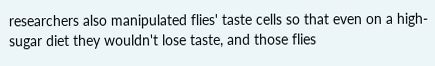researchers also manipulated flies' taste cells so that even on a high-sugar diet they wouldn't lose taste, and those flies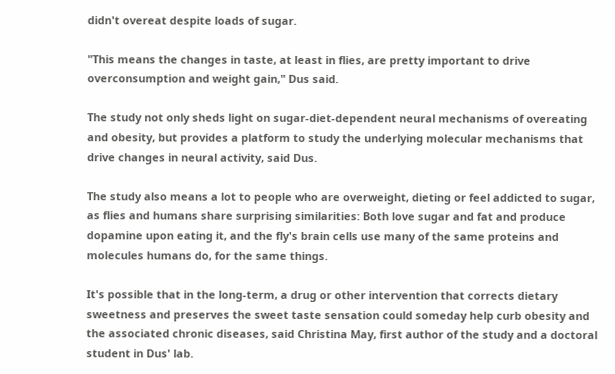didn't overeat despite loads of sugar.

"This means the changes in taste, at least in flies, are pretty important to drive overconsumption and weight gain," Dus said.

The study not only sheds light on sugar-diet-dependent neural mechanisms of overeating and obesity, but provides a platform to study the underlying molecular mechanisms that drive changes in neural activity, said Dus.

The study also means a lot to people who are overweight, dieting or feel addicted to sugar, as flies and humans share surprising similarities: Both love sugar and fat and produce dopamine upon eating it, and the fly's brain cells use many of the same proteins and molecules humans do, for the same things.

It's possible that in the long-term, a drug or other intervention that corrects dietary sweetness and preserves the sweet taste sensation could someday help curb obesity and the associated chronic diseases, said Christina May, first author of the study and a doctoral student in Dus' lab.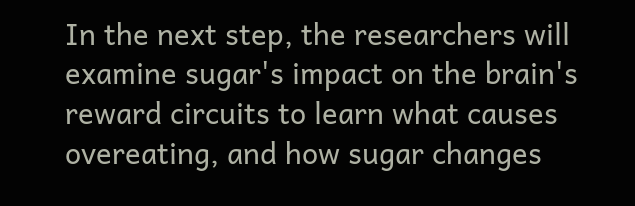In the next step, the researchers will examine sugar's impact on the brain's reward circuits to learn what causes overeating, and how sugar changes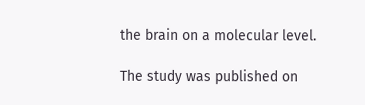the brain on a molecular level.

The study was published on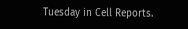Tuesday in Cell Reports.